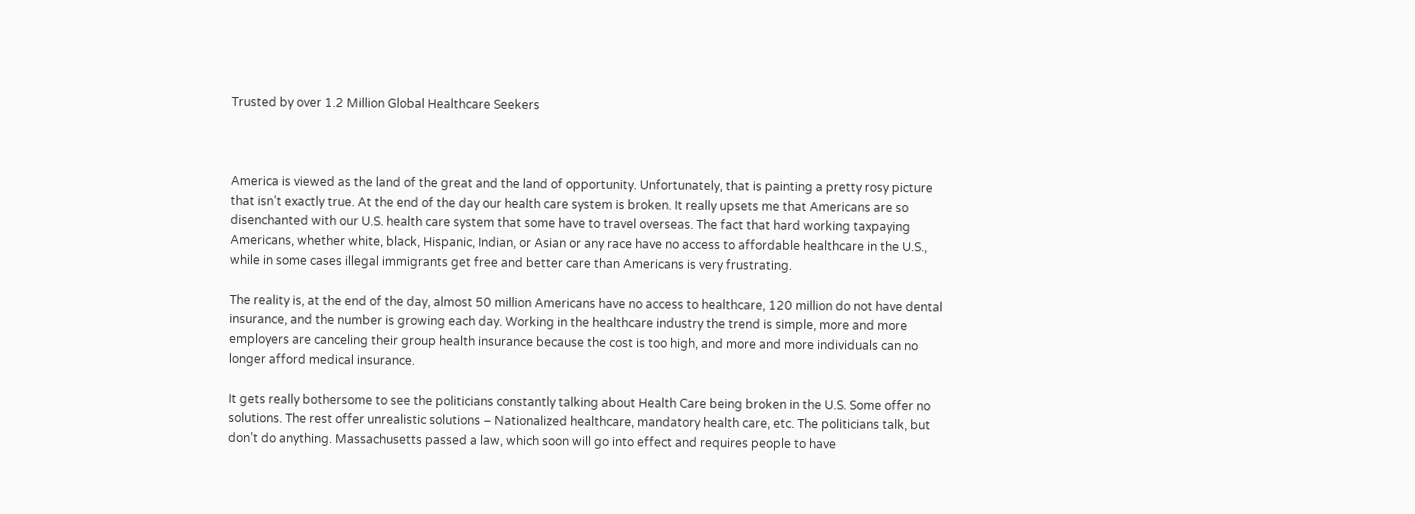Trusted by over 1.2 Million Global Healthcare Seekers



America is viewed as the land of the great and the land of opportunity. Unfortunately, that is painting a pretty rosy picture that isn’t exactly true. At the end of the day our health care system is broken. It really upsets me that Americans are so disenchanted with our U.S. health care system that some have to travel overseas. The fact that hard working taxpaying Americans, whether white, black, Hispanic, Indian, or Asian or any race have no access to affordable healthcare in the U.S., while in some cases illegal immigrants get free and better care than Americans is very frustrating.

The reality is, at the end of the day, almost 50 million Americans have no access to healthcare, 120 million do not have dental insurance, and the number is growing each day. Working in the healthcare industry the trend is simple, more and more employers are canceling their group health insurance because the cost is too high, and more and more individuals can no longer afford medical insurance.

It gets really bothersome to see the politicians constantly talking about Health Care being broken in the U.S. Some offer no solutions. The rest offer unrealistic solutions – Nationalized healthcare, mandatory health care, etc. The politicians talk, but don’t do anything. Massachusetts passed a law, which soon will go into effect and requires people to have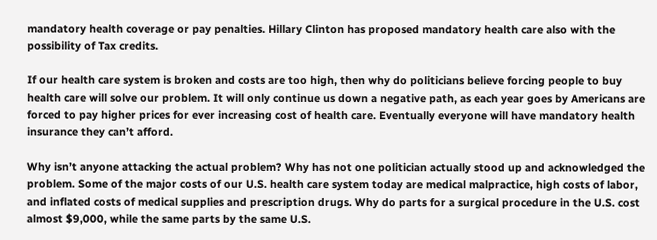mandatory health coverage or pay penalties. Hillary Clinton has proposed mandatory health care also with the possibility of Tax credits.

If our health care system is broken and costs are too high, then why do politicians believe forcing people to buy health care will solve our problem. It will only continue us down a negative path, as each year goes by Americans are forced to pay higher prices for ever increasing cost of health care. Eventually everyone will have mandatory health insurance they can’t afford.

Why isn’t anyone attacking the actual problem? Why has not one politician actually stood up and acknowledged the problem. Some of the major costs of our U.S. health care system today are medical malpractice, high costs of labor, and inflated costs of medical supplies and prescription drugs. Why do parts for a surgical procedure in the U.S. cost almost $9,000, while the same parts by the same U.S.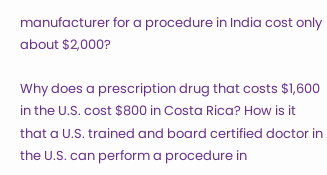manufacturer for a procedure in India cost only about $2,000?

Why does a prescription drug that costs $1,600 in the U.S. cost $800 in Costa Rica? How is it that a U.S. trained and board certified doctor in the U.S. can perform a procedure in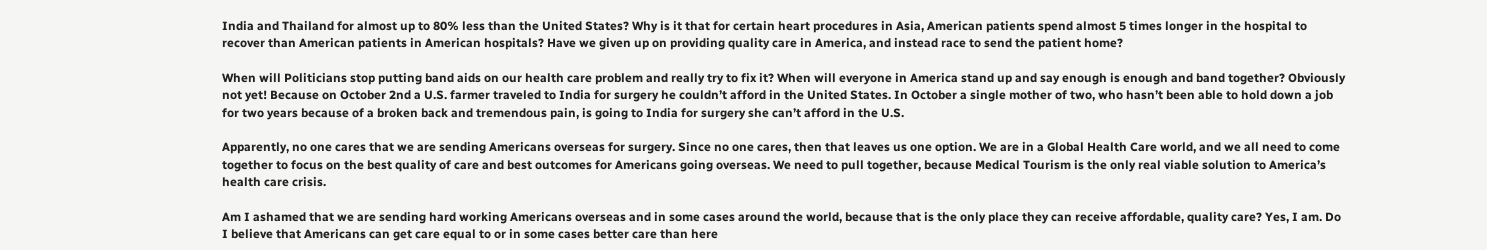India and Thailand for almost up to 80% less than the United States? Why is it that for certain heart procedures in Asia, American patients spend almost 5 times longer in the hospital to recover than American patients in American hospitals? Have we given up on providing quality care in America, and instead race to send the patient home?

When will Politicians stop putting band aids on our health care problem and really try to fix it? When will everyone in America stand up and say enough is enough and band together? Obviously not yet! Because on October 2nd a U.S. farmer traveled to India for surgery he couldn’t afford in the United States. In October a single mother of two, who hasn’t been able to hold down a job for two years because of a broken back and tremendous pain, is going to India for surgery she can’t afford in the U.S.

Apparently, no one cares that we are sending Americans overseas for surgery. Since no one cares, then that leaves us one option. We are in a Global Health Care world, and we all need to come together to focus on the best quality of care and best outcomes for Americans going overseas. We need to pull together, because Medical Tourism is the only real viable solution to America’s health care crisis.

Am I ashamed that we are sending hard working Americans overseas and in some cases around the world, because that is the only place they can receive affordable, quality care? Yes, I am. Do I believe that Americans can get care equal to or in some cases better care than here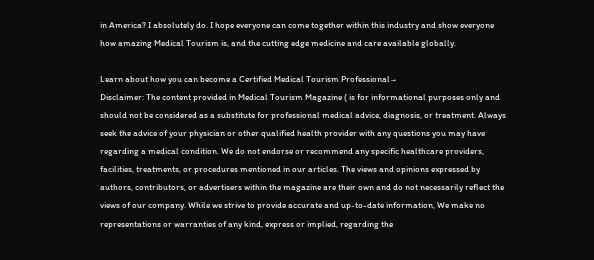in America? I absolutely do. I hope everyone can come together within this industry and show everyone how amazing Medical Tourism is, and the cutting edge medicine and care available globally.

Learn about how you can become a Certified Medical Tourism Professional→
Disclaimer: The content provided in Medical Tourism Magazine ( is for informational purposes only and should not be considered as a substitute for professional medical advice, diagnosis, or treatment. Always seek the advice of your physician or other qualified health provider with any questions you may have regarding a medical condition. We do not endorse or recommend any specific healthcare providers, facilities, treatments, or procedures mentioned in our articles. The views and opinions expressed by authors, contributors, or advertisers within the magazine are their own and do not necessarily reflect the views of our company. While we strive to provide accurate and up-to-date information, We make no representations or warranties of any kind, express or implied, regarding the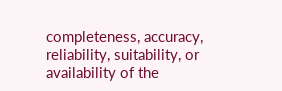completeness, accuracy, reliability, suitability, or availability of the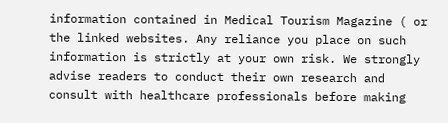information contained in Medical Tourism Magazine ( or the linked websites. Any reliance you place on such information is strictly at your own risk. We strongly advise readers to conduct their own research and consult with healthcare professionals before making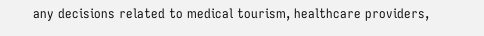any decisions related to medical tourism, healthcare providers,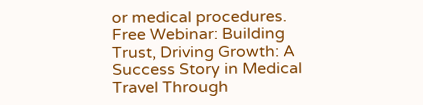or medical procedures.
Free Webinar: Building Trust, Driving Growth: A Success Story in Medical Travel Through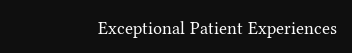Exceptional Patient Experiences